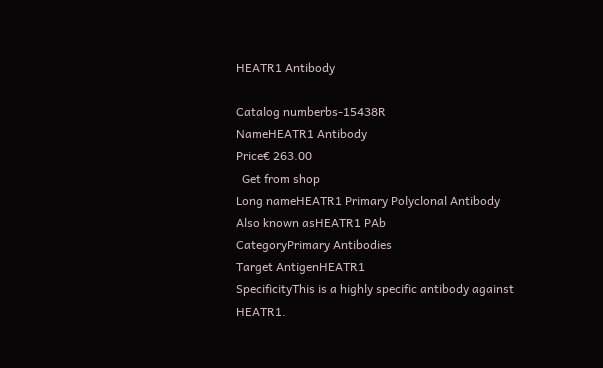HEATR1 Antibody

Catalog numberbs-15438R
NameHEATR1 Antibody
Price€ 263.00
  Get from shop
Long nameHEATR1 Primary Polyclonal Antibody
Also known asHEATR1 PAb
CategoryPrimary Antibodies
Target AntigenHEATR1
SpecificityThis is a highly specific antibody against HEATR1.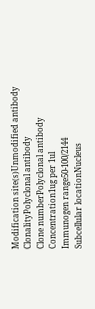Modification site(s)Unmodified antibody
ClonalityPolyclonal antibody
Clone numberPolyclonal antibody
Concentration1ug per 1ul
Immunogen range50-100/2144
Subcellular locationNucleus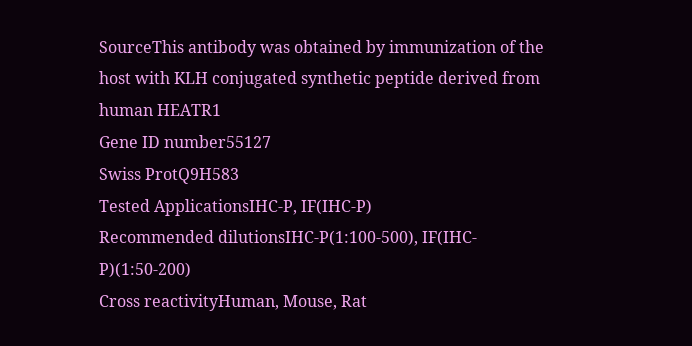SourceThis antibody was obtained by immunization of the host with KLH conjugated synthetic peptide derived from human HEATR1
Gene ID number55127
Swiss ProtQ9H583
Tested ApplicationsIHC-P, IF(IHC-P)
Recommended dilutionsIHC-P(1:100-500), IF(IHC-P)(1:50-200)
Cross reactivityHuman, Mouse, Rat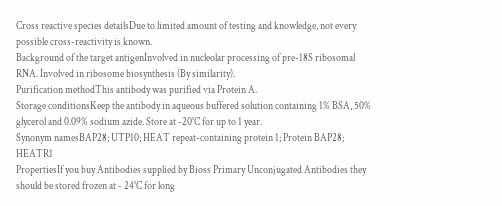Cross reactive species detailsDue to limited amount of testing and knowledge, not every possible cross-reactivity is known.
Background of the target antigenInvolved in nucleolar processing of pre-18S ribosomal RNA. Involved in ribosome biosynthesis (By similarity).
Purification methodThis antibody was purified via Protein A.
Storage conditionsKeep the antibody in aqueous buffered solution containing 1% BSA, 50% glycerol and 0.09% sodium azide. Store at -20°C for up to 1 year.
Synonym namesBAP28; UTP10; HEAT repeat-containing protein 1; Protein BAP28; HEATR1
PropertiesIf you buy Antibodies supplied by Bioss Primary Unconjugated Antibodies they should be stored frozen at - 24°C for long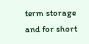term storage and for short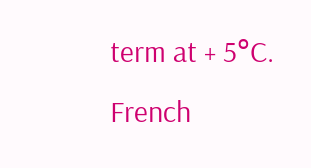term at + 5°C.
French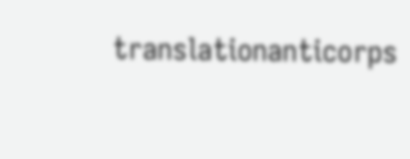translationanticorps